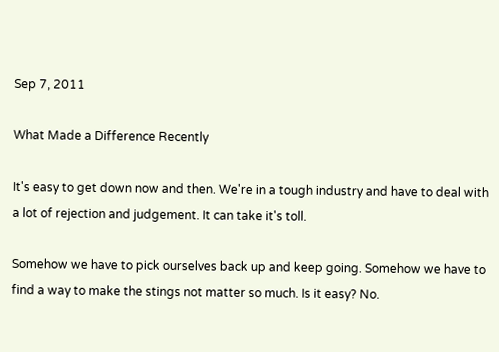Sep 7, 2011

What Made a Difference Recently

It's easy to get down now and then. We're in a tough industry and have to deal with a lot of rejection and judgement. It can take it's toll.

Somehow we have to pick ourselves back up and keep going. Somehow we have to find a way to make the stings not matter so much. Is it easy? No.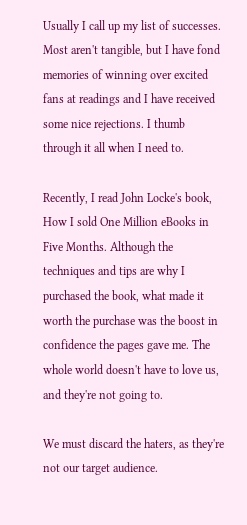Usually I call up my list of successes. Most aren't tangible, but I have fond memories of winning over excited fans at readings and I have received some nice rejections. I thumb through it all when I need to.

Recently, I read John Locke's book, How I sold One Million eBooks in Five Months. Although the techniques and tips are why I purchased the book, what made it worth the purchase was the boost in confidence the pages gave me. The whole world doesn't have to love us, and they're not going to.

We must discard the haters, as they're not our target audience.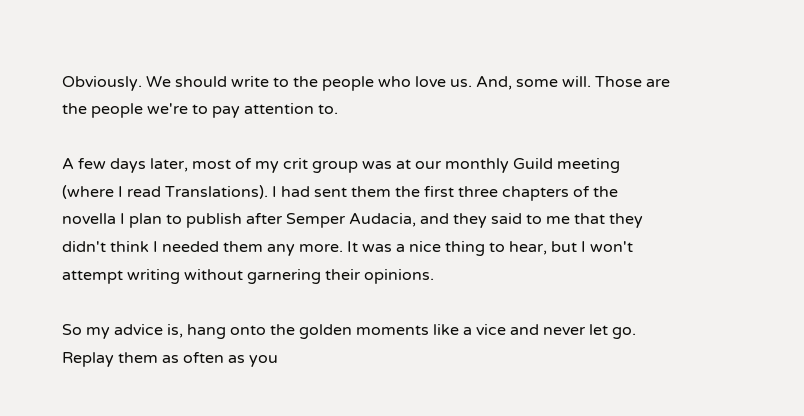Obviously. We should write to the people who love us. And, some will. Those are the people we're to pay attention to.

A few days later, most of my crit group was at our monthly Guild meeting (where I read Translations). I had sent them the first three chapters of the novella I plan to publish after Semper Audacia, and they said to me that they didn't think I needed them any more. It was a nice thing to hear, but I won't attempt writing without garnering their opinions.

So my advice is, hang onto the golden moments like a vice and never let go. Replay them as often as you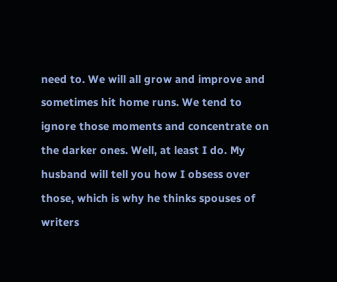need to. We will all grow and improve and sometimes hit home runs. We tend to ignore those moments and concentrate on the darker ones. Well, at least I do. My husband will tell you how I obsess over those, which is why he thinks spouses of writers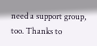need a support group, too. Thanks to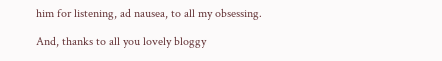him for listening, ad nausea, to all my obsessing.

And, thanks to all you lovely bloggy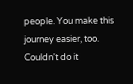people. You make this journey easier, too. Couldn't do it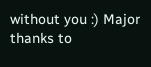without you :) Major thanks to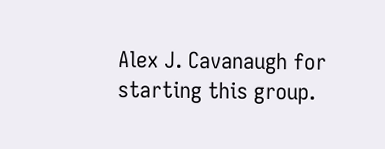Alex J. Cavanaugh for starting this group.